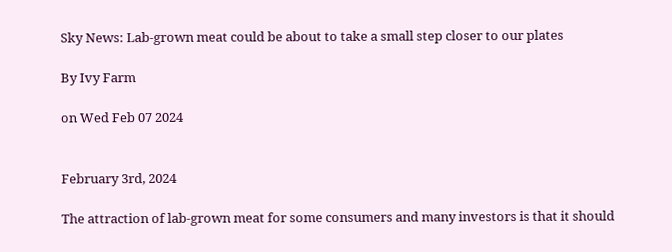Sky News: Lab-grown meat could be about to take a small step closer to our plates

By Ivy Farm

on Wed Feb 07 2024


February 3rd, 2024

The attraction of lab-grown meat for some consumers and many investors is that it should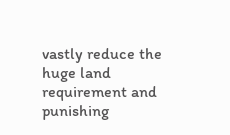vastly reduce the huge land requirement and punishing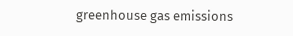greenhouse gas emissions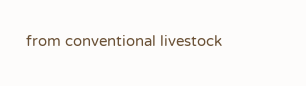from conventional livestock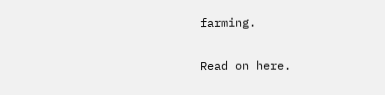farming.

Read on here.